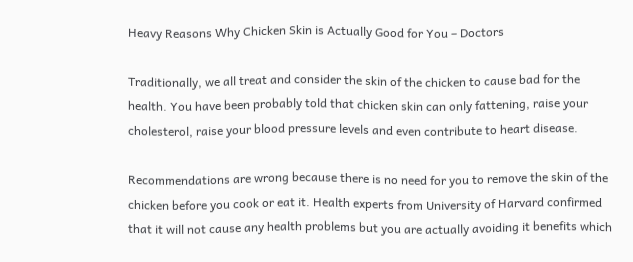Heavy Reasons Why Chicken Skin is Actually Good for You – Doctors

Traditionally, we all treat and consider the skin of the chicken to cause bad for the health. You have been probably told that chicken skin can only fattening, raise your cholesterol, raise your blood pressure levels and even contribute to heart disease.

Recommendations are wrong because there is no need for you to remove the skin of the chicken before you cook or eat it. Health experts from University of Harvard confirmed that it will not cause any health problems but you are actually avoiding it benefits which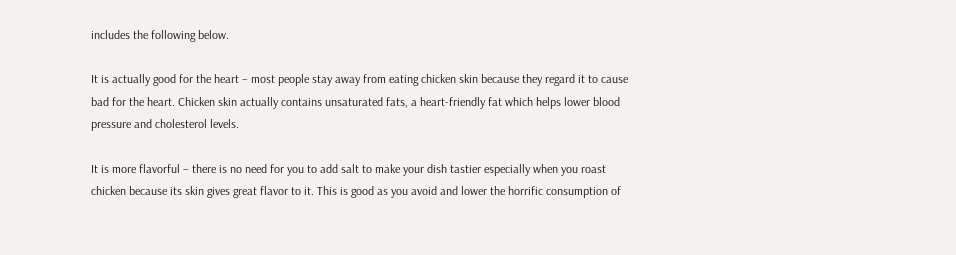includes the following below.

It is actually good for the heart – most people stay away from eating chicken skin because they regard it to cause bad for the heart. Chicken skin actually contains unsaturated fats, a heart-friendly fat which helps lower blood pressure and cholesterol levels.

It is more flavorful – there is no need for you to add salt to make your dish tastier especially when you roast chicken because its skin gives great flavor to it. This is good as you avoid and lower the horrific consumption of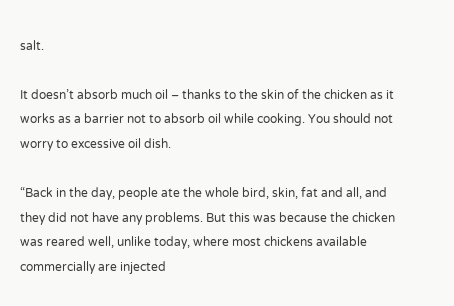salt.

It doesn’t absorb much oil – thanks to the skin of the chicken as it works as a barrier not to absorb oil while cooking. You should not worry to excessive oil dish.

“Back in the day, people ate the whole bird, skin, fat and all, and they did not have any problems. But this was because the chicken was reared well, unlike today, where most chickens available commercially are injected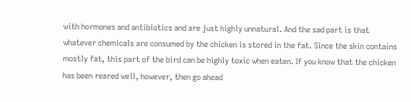with hormones and antibiotics and are just highly unnatural. And the sad part is that whatever chemicals are consumed by the chicken is stored in the fat. Since the skin contains mostly fat, this part of the bird can be highly toxic when eaten. If you know that the chicken has been reared well, however, then go ahead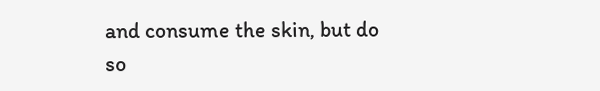and consume the skin, but do so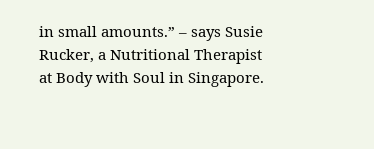in small amounts.” – says Susie Rucker, a Nutritional Therapist at Body with Soul in Singapore.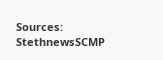Sources: StethnewsSCMP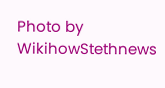Photo by WikihowStethnews